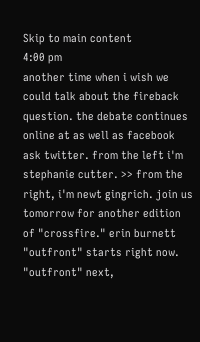Skip to main content
4:00 pm
another time when i wish we could talk about the fireback question. the debate continues online at as well as facebook ask twitter. from the left i'm stephanie cutter. >> from the right, i'm newt gingrich. join us tomorrow for another edition of "crossfire." erin burnett "outfront" starts right now. "outfront" next,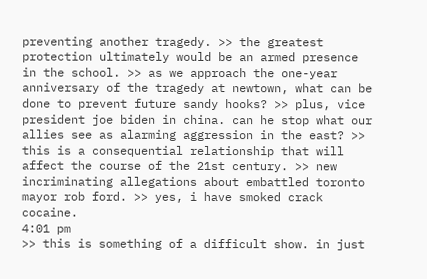preventing another tragedy. >> the greatest protection ultimately would be an armed presence in the school. >> as we approach the one-year anniversary of the tragedy at newtown, what can be done to prevent future sandy hooks? >> plus, vice president joe biden in china. can he stop what our allies see as alarming aggression in the east? >> this is a consequential relationship that will affect the course of the 21st century. >> new incriminating allegations about embattled toronto mayor rob ford. >> yes, i have smoked crack cocaine.
4:01 pm
>> this is something of a difficult show. in just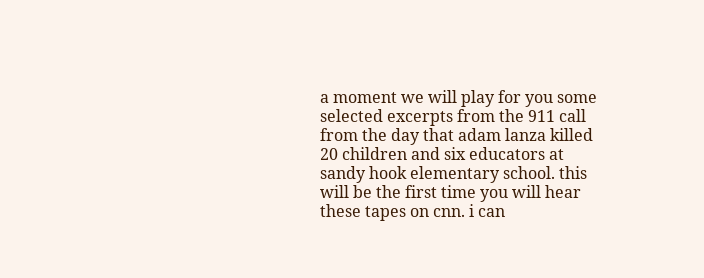a moment we will play for you some selected excerpts from the 911 call from the day that adam lanza killed 20 children and six educators at sandy hook elementary school. this will be the first time you will hear these tapes on cnn. i can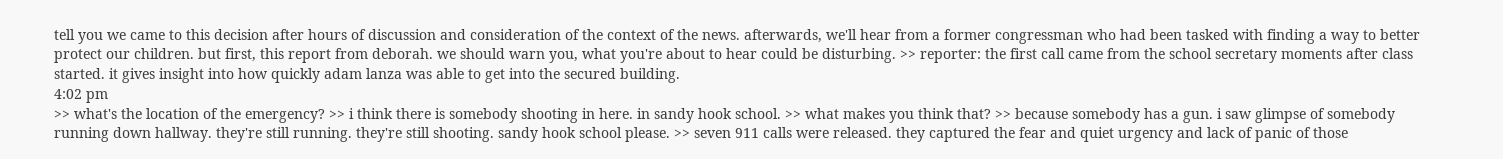tell you we came to this decision after hours of discussion and consideration of the context of the news. afterwards, we'll hear from a former congressman who had been tasked with finding a way to better protect our children. but first, this report from deborah. we should warn you, what you're about to hear could be disturbing. >> reporter: the first call came from the school secretary moments after class started. it gives insight into how quickly adam lanza was able to get into the secured building.
4:02 pm
>> what's the location of the emergency? >> i think there is somebody shooting in here. in sandy hook school. >> what makes you think that? >> because somebody has a gun. i saw glimpse of somebody running down hallway. they're still running. they're still shooting. sandy hook school please. >> seven 911 calls were released. they captured the fear and quiet urgency and lack of panic of those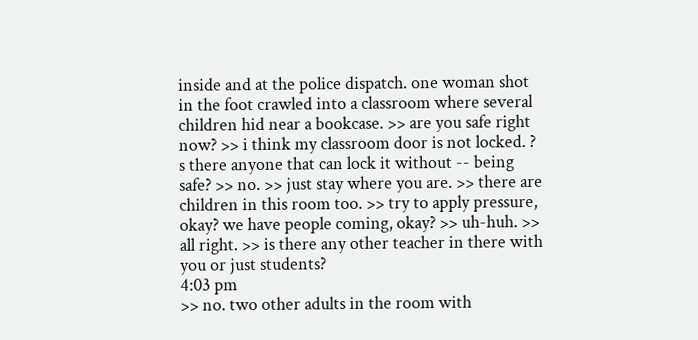inside and at the police dispatch. one woman shot in the foot crawled into a classroom where several children hid near a bookcase. >> are you safe right now? >> i think my classroom door is not locked. ? s there anyone that can lock it without -- being safe? >> no. >> just stay where you are. >> there are children in this room too. >> try to apply pressure, okay? we have people coming, okay? >> uh-huh. >> all right. >> is there any other teacher in there with you or just students?
4:03 pm
>> no. two other adults in the room with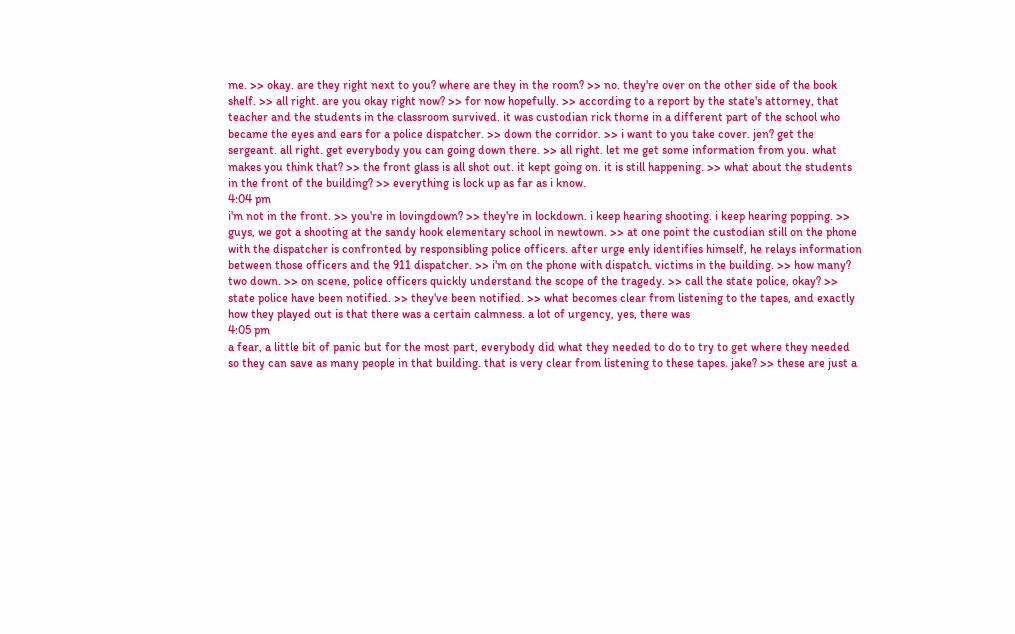me. >> okay. are they right next to you? where are they in the room? >> no. they're over on the other side of the book shelf. >> all right. are you okay right now? >> for now hopefully. >> according to a report by the state's attorney, that teacher and the students in the classroom survived. it was custodian rick thorne in a different part of the school who became the eyes and ears for a police dispatcher. >> down the corridor. >> i want to you take cover. jen? get the sergeant. all right. get everybody you can going down there. >> all right. let me get some information from you. what makes you think that? >> the front glass is all shot out. it kept going on. it is still happening. >> what about the students in the front of the building? >> everything is lock up as far as i know.
4:04 pm
i'm not in the front. >> you're in lovingdown? >> they're in lockdown. i keep hearing shooting. i keep hearing popping. >> guys, we got a shooting at the sandy hook elementary school in newtown. >> at one point the custodian still on the phone with the dispatcher is confronted by responsibling police officers. after urge enly identifies himself, he relays information between those officers and the 911 dispatcher. >> i'm on the phone with dispatch. victims in the building. >> how many? two down. >> on scene, police officers quickly understand the scope of the tragedy. >> call the state police, okay? >> state police have been notified. >> they've been notified. >> what becomes clear from listening to the tapes, and exactly how they played out is that there was a certain calmness. a lot of urgency, yes, there was
4:05 pm
a fear, a little bit of panic but for the most part, everybody did what they needed to do to try to get where they needed so they can save as many people in that building. that is very clear from listening to these tapes. jake? >> these are just a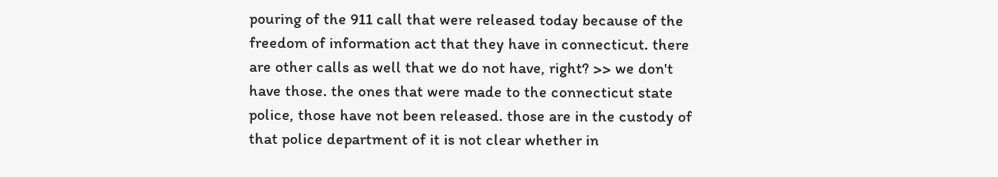pouring of the 911 call that were released today because of the freedom of information act that they have in connecticut. there are other calls as well that we do not have, right? >> we don't have those. the ones that were made to the connecticut state police, those have not been released. those are in the custody of that police department of it is not clear whether in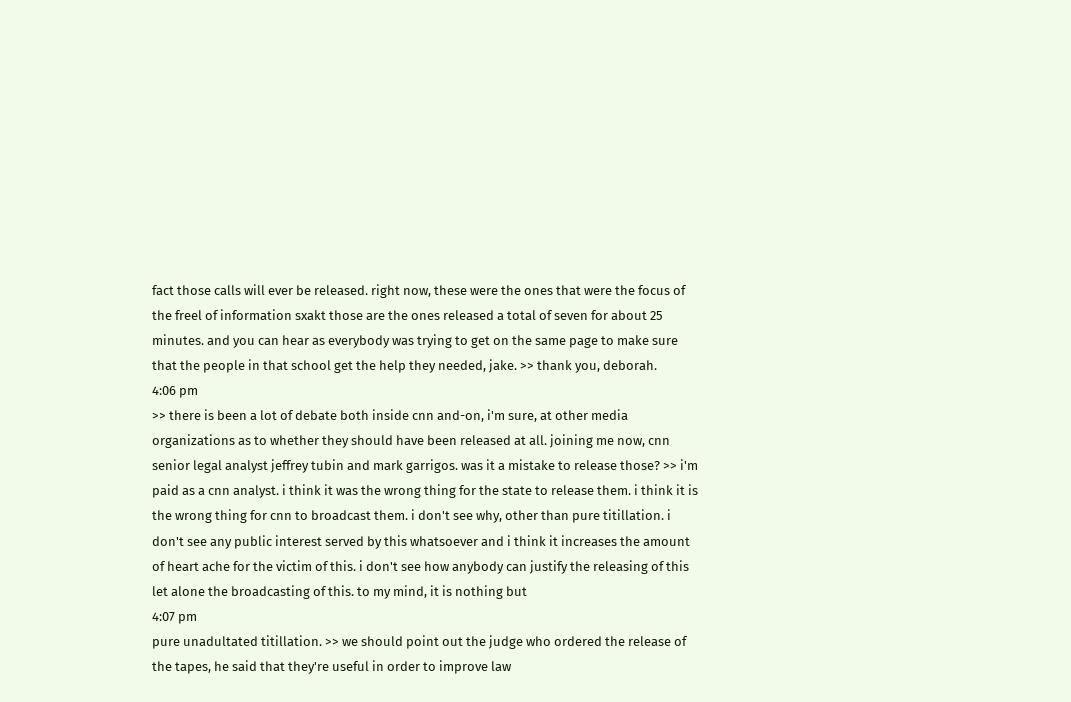fact those calls will ever be released. right now, these were the ones that were the focus of the freel of information sxakt those are the ones released a total of seven for about 25 minutes. and you can hear as everybody was trying to get on the same page to make sure that the people in that school get the help they needed, jake. >> thank you, deborah.
4:06 pm
>> there is been a lot of debate both inside cnn and-on, i'm sure, at other media organizations as to whether they should have been released at all. joining me now, cnn senior legal analyst jeffrey tubin and mark garrigos. was it a mistake to release those? >> i'm paid as a cnn analyst. i think it was the wrong thing for the state to release them. i think it is the wrong thing for cnn to broadcast them. i don't see why, other than pure titillation. i don't see any public interest served by this whatsoever and i think it increases the amount of heart ache for the victim of this. i don't see how anybody can justify the releasing of this let alone the broadcasting of this. to my mind, it is nothing but
4:07 pm
pure unadultated titillation. >> we should point out the judge who ordered the release of the tapes, he said that they're useful in order to improve law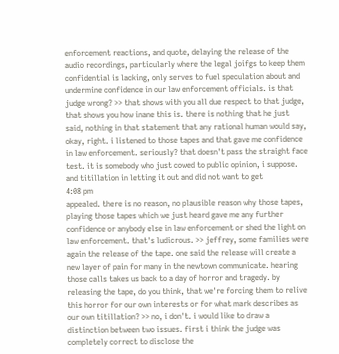enforcement reactions, and quote, delaying the release of the audio recordings, particularly where the legal joifgs to keep them confidential is lacking, only serves to fuel speculation about and undermine confidence in our law enforcement officials. is that judge wrong? >> that shows with you all due respect to that judge, that shows you how inane this is. there is nothing that he just said, nothing in that statement that any rational human would say, okay, right. i listened to those tapes and that gave me confidence in law enforcement. seriously? that doesn't pass the straight face test. it is somebody who just cowed to public opinion, i suppose. and titillation in letting it out and did not want to get
4:08 pm
appealed. there is no reason, no plausible reason why those tapes, playing those tapes which we just heard gave me any further confidence or anybody else in law enforcement or shed the light on law enforcement. that's ludicrous. >> jeffrey, some families were again the release of the tape. one said the release will create a new layer of pain for many in the newtown communicate. hearing those calls takes us back to a day of horror and tragedy. by releasing the tape, do you think, that we're forcing them to relive this horror for our own interests or for what mark describes as our own titillation? >> no, i don't. i would like to draw a distinction between two issues. first i think the judge was completely correct to disclose the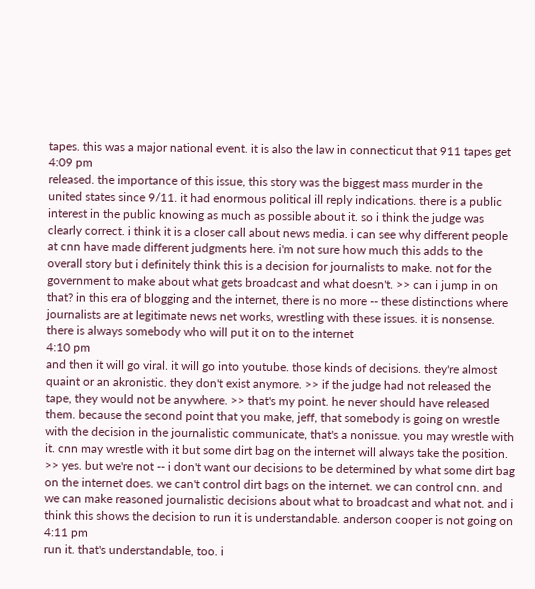tapes. this was a major national event. it is also the law in connecticut that 911 tapes get
4:09 pm
released. the importance of this issue, this story was the biggest mass murder in the united states since 9/11. it had enormous political ill reply indications. there is a public interest in the public knowing as much as possible about it. so i think the judge was clearly correct. i think it is a closer call about news media. i can see why different people at cnn have made different judgments here. i'm not sure how much this adds to the overall story but i definitely think this is a decision for journalists to make. not for the government to make about what gets broadcast and what doesn't. >> can i jump in on that? in this era of blogging and the internet, there is no more -- these distinctions where journalists are at legitimate news net works, wrestling with these issues. it is nonsense. there is always somebody who will put it on to the internet
4:10 pm
and then it will go viral. it will go into youtube. those kinds of decisions. they're almost quaint or an akronistic. they don't exist anymore. >> if the judge had not released the tape, they would not be anywhere. >> that's my point. he never should have released them. because the second point that you make, jeff, that somebody is going on wrestle with the decision in the journalistic communicate, that's a nonissue. you may wrestle with it. cnn may wrestle with it but some dirt bag on the internet will always take the position. >> yes. but we're not -- i don't want our decisions to be determined by what some dirt bag on the internet does. we can't control dirt bags on the internet. we can control cnn. and we can make reasoned journalistic decisions about what to broadcast and what not. and i think this shows the decision to run it is understandable. anderson cooper is not going on
4:11 pm
run it. that's understandable, too. i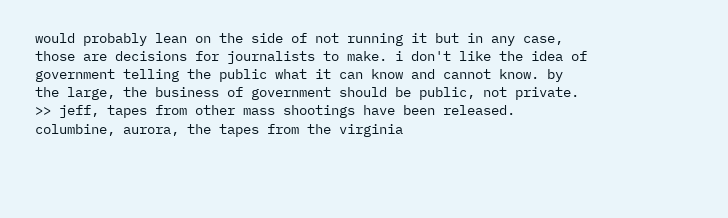would probably lean on the side of not running it but in any case, those are decisions for journalists to make. i don't like the idea of government telling the public what it can know and cannot know. by the large, the business of government should be public, not private. >> jeff, tapes from other mass shootings have been released. columbine, aurora, the tapes from the virginia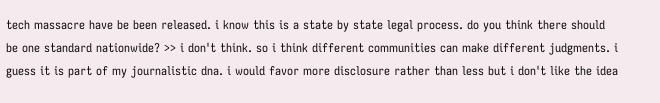tech massacre have be been released. i know this is a state by state legal process. do you think there should be one standard nationwide? >> i don't think. so i think different communities can make different judgments. i guess it is part of my journalistic dna. i would favor more disclosure rather than less but i don't like the idea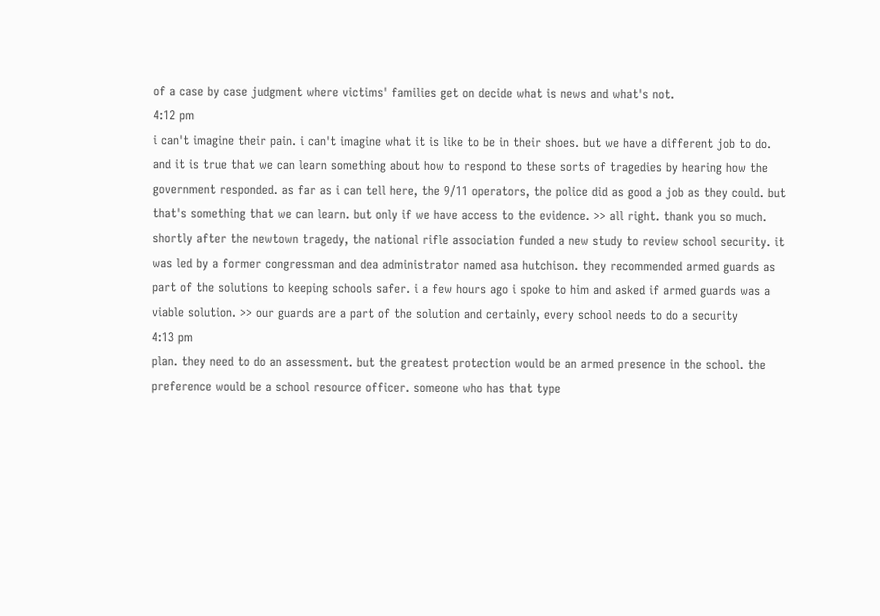of a case by case judgment where victims' families get on decide what is news and what's not.
4:12 pm
i can't imagine their pain. i can't imagine what it is like to be in their shoes. but we have a different job to do. and it is true that we can learn something about how to respond to these sorts of tragedies by hearing how the government responded. as far as i can tell here, the 9/11 operators, the police did as good a job as they could. but that's something that we can learn. but only if we have access to the evidence. >> all right. thank you so much. shortly after the newtown tragedy, the national rifle association funded a new study to review school security. it was led by a former congressman and dea administrator named asa hutchison. they recommended armed guards as part of the solutions to keeping schools safer. i a few hours ago i spoke to him and asked if armed guards was a viable solution. >> our guards are a part of the solution and certainly, every school needs to do a security
4:13 pm
plan. they need to do an assessment. but the greatest protection would be an armed presence in the school. the preference would be a school resource officer. someone who has that type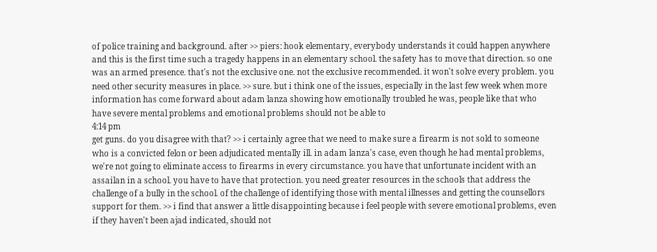of police training and background. after >> piers: hook elementary, everybody understands it could happen anywhere and this is the first time such a tragedy happens in an elementary school. the safety has to move that direction. so one was an armed presence. that's not the exclusive one. not the exclusive recommended. it won't solve every problem. you need other security measures in place. >> sure. but i think one of the issues, especially in the last few week when more information has come forward about adam lanza showing how emotionally troubled he was, people like that who have severe mental problems and emotional problems should not be able to
4:14 pm
get guns. do you disagree with that? >> i certainly agree that we need to make sure a firearm is not sold to someone who is a convicted felon or been adjudicated mentally ill. in adam lanza's case, even though he had mental problems, we're not going to eliminate access to firearms in every circumstance. you have that unfortunate incident with an assailan in a school. you have to have that protection. you need greater resources in the schools that address the challenge of a bully in the school. of the challenge of identifying those with mental illnesses and getting the counsellors support for them. >> i find that answer a little disappointing because i feel people with severe emotional problems, even if they haven't been ajad indicated, should not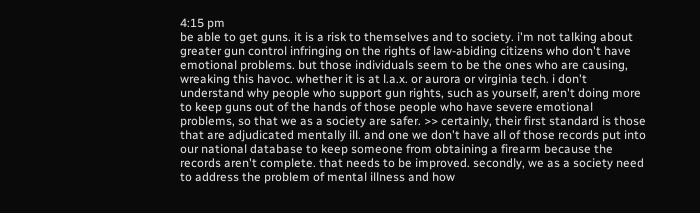4:15 pm
be able to get guns. it is a risk to themselves and to society. i'm not talking about greater gun control infringing on the rights of law-abiding citizens who don't have emotional problems. but those individuals seem to be the ones who are causing, wreaking this havoc. whether it is at l.a.x. or aurora or virginia tech. i don't understand why people who support gun rights, such as yourself, aren't doing more to keep guns out of the hands of those people who have severe emotional problems, so that we as a society are safer. >> certainly, their first standard is those that are adjudicated mentally ill. and one we don't have all of those records put into our national database to keep someone from obtaining a firearm because the records aren't complete. that needs to be improved. secondly, we as a society need to address the problem of mental illness and how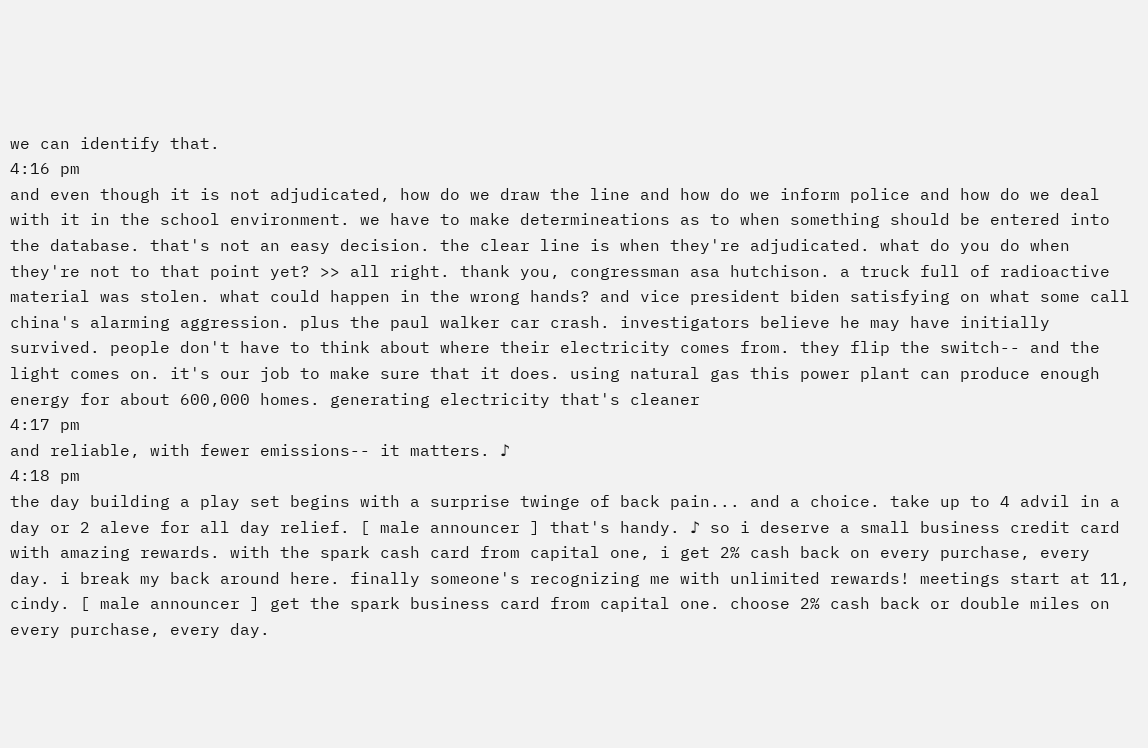we can identify that.
4:16 pm
and even though it is not adjudicated, how do we draw the line and how do we inform police and how do we deal with it in the school environment. we have to make determineations as to when something should be entered into the database. that's not an easy decision. the clear line is when they're adjudicated. what do you do when they're not to that point yet? >> all right. thank you, congressman asa hutchison. a truck full of radioactive material was stolen. what could happen in the wrong hands? and vice president biden satisfying on what some call china's alarming aggression. plus the paul walker car crash. investigators believe he may have initially survived. people don't have to think about where their electricity comes from. they flip the switch-- and the light comes on. it's our job to make sure that it does. using natural gas this power plant can produce enough energy for about 600,000 homes. generating electricity that's cleaner
4:17 pm
and reliable, with fewer emissions-- it matters. ♪
4:18 pm
the day building a play set begins with a surprise twinge of back pain... and a choice. take up to 4 advil in a day or 2 aleve for all day relief. [ male announcer ] that's handy. ♪ so i deserve a small business credit card with amazing rewards. with the spark cash card from capital one, i get 2% cash back on every purchase, every day. i break my back around here. finally someone's recognizing me with unlimited rewards! meetings start at 11, cindy. [ male announcer ] get the spark business card from capital one. choose 2% cash back or double miles on every purchase, every day.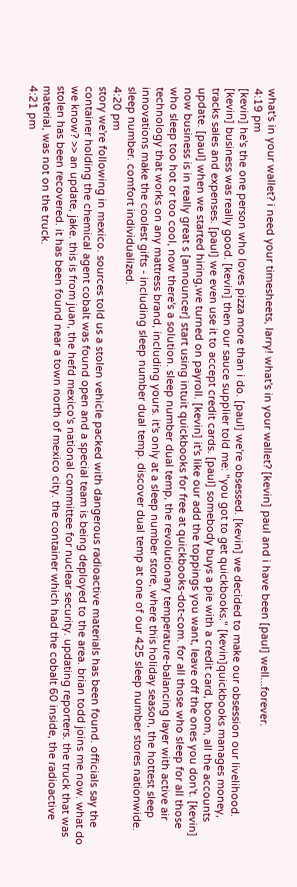what's in your wallet? i need your timesheets, larry! what's in your wallet? [kevin] paul and i have been [paul] well...forever.
4:19 pm
[kevin] he's the one person who loves pizza more than i do. [paul] we're obsessed. [kevin] we decided to make our obsession our livelihood. [kevin] business was really good. [kevin] then our sauce supplier told me: "you got to get quickbooks." [kevin]quickbooks manages money, tracks sales and expenses. [paul] we even use it to accept credit cards. [paul] somebody buys a pie with a credit card, boom, all the accounts update. [paul] when we started hiring,we turned on payroll. [kevin] it's like our add the toppings you want, leave off the ones you don't. [kevin] now business is in really great s [announcer] start using intuit quickbooks for free at quickbooks-dot-com. for all those who sleep for all those who sleep too hot or too cool, now there's a solution. sleep number dual temp, the revolutionary temperature-balancing layer with active air technology that works on any mattress brand, including yours. it's only at a sleep number store, where this holiday season, the hottest sleep innovations make the coolest gifts - including sleep number dual temp. discover dual temp at one of our 425 sleep number stores nationwide. sleep number. comfort individualized.
4:20 pm
story we're following in mexico. sources told us a stolen vehicle packed with dangerous radioactive materials has been found. officials say the container holding the chemical agent cobalt was found open and a special team is being deployed to the area. brian todd joins me now. what do we know? >> an update, jake. this is from juan, the hefd mexico's national committee for nuclear security. updating reporters. the truck that was stolen has been recovered. it has been found near a town north of mexico city. the container which had the cobalt 60 inside, the radioactive material, was not on the truck.
4:21 pm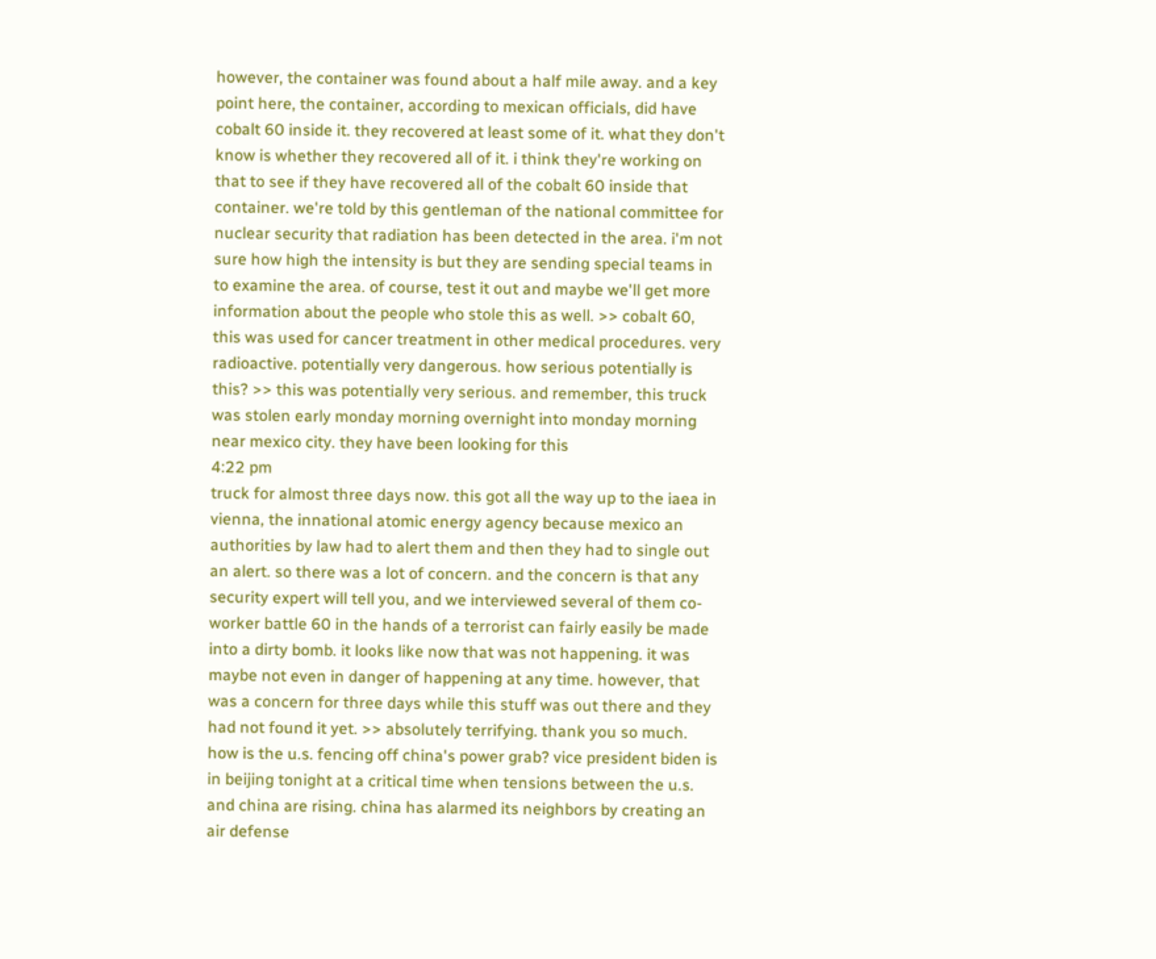however, the container was found about a half mile away. and a key point here, the container, according to mexican officials, did have cobalt 60 inside it. they recovered at least some of it. what they don't know is whether they recovered all of it. i think they're working on that to see if they have recovered all of the cobalt 60 inside that container. we're told by this gentleman of the national committee for nuclear security that radiation has been detected in the area. i'm not sure how high the intensity is but they are sending special teams in to examine the area. of course, test it out and maybe we'll get more information about the people who stole this as well. >> cobalt 60, this was used for cancer treatment in other medical procedures. very radioactive. potentially very dangerous. how serious potentially is this? >> this was potentially very serious. and remember, this truck was stolen early monday morning overnight into monday morning near mexico city. they have been looking for this
4:22 pm
truck for almost three days now. this got all the way up to the iaea in vienna, the innational atomic energy agency because mexico an authorities by law had to alert them and then they had to single out an alert. so there was a lot of concern. and the concern is that any security expert will tell you, and we interviewed several of them co-worker battle 60 in the hands of a terrorist can fairly easily be made into a dirty bomb. it looks like now that was not happening. it was maybe not even in danger of happening at any time. however, that was a concern for three days while this stuff was out there and they had not found it yet. >> absolutely terrifying. thank you so much. how is the u.s. fencing off china's power grab? vice president biden is in beijing tonight at a critical time when tensions between the u.s. and china are rising. china has alarmed its neighbors by creating an air defense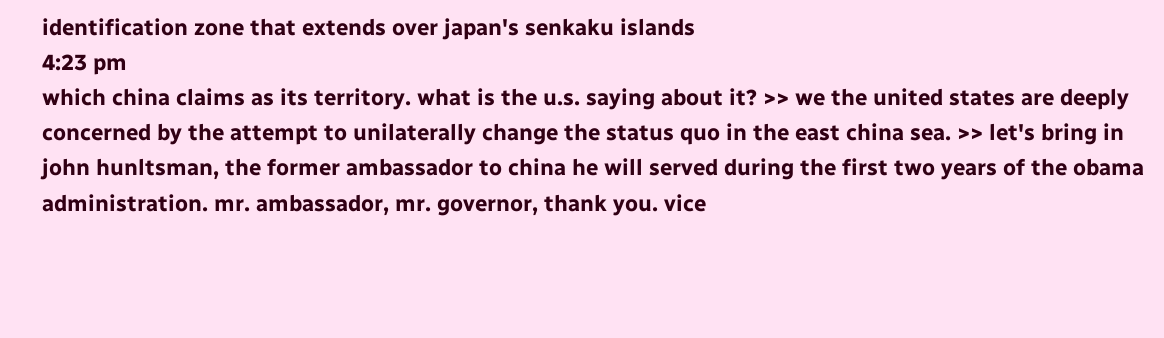identification zone that extends over japan's senkaku islands
4:23 pm
which china claims as its territory. what is the u.s. saying about it? >> we the united states are deeply concerned by the attempt to unilaterally change the status quo in the east china sea. >> let's bring in john hunltsman, the former ambassador to china he will served during the first two years of the obama administration. mr. ambassador, mr. governor, thank you. vice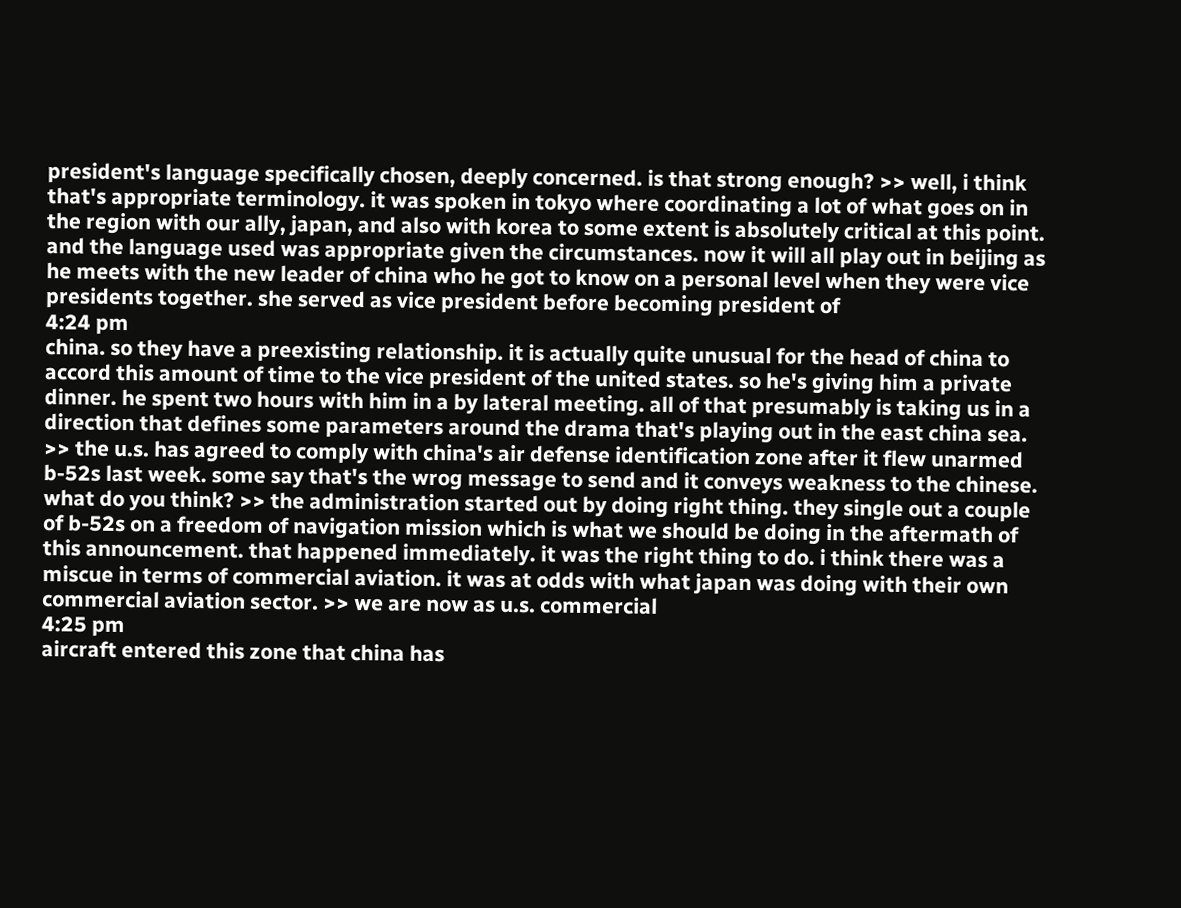president's language specifically chosen, deeply concerned. is that strong enough? >> well, i think that's appropriate terminology. it was spoken in tokyo where coordinating a lot of what goes on in the region with our ally, japan, and also with korea to some extent is absolutely critical at this point. and the language used was appropriate given the circumstances. now it will all play out in beijing as he meets with the new leader of china who he got to know on a personal level when they were vice presidents together. she served as vice president before becoming president of
4:24 pm
china. so they have a preexisting relationship. it is actually quite unusual for the head of china to accord this amount of time to the vice president of the united states. so he's giving him a private dinner. he spent two hours with him in a by lateral meeting. all of that presumably is taking us in a direction that defines some parameters around the drama that's playing out in the east china sea. >> the u.s. has agreed to comply with china's air defense identification zone after it flew unarmed b-52s last week. some say that's the wrog message to send and it conveys weakness to the chinese. what do you think? >> the administration started out by doing right thing. they single out a couple of b-52s on a freedom of navigation mission which is what we should be doing in the aftermath of this announcement. that happened immediately. it was the right thing to do. i think there was a miscue in terms of commercial aviation. it was at odds with what japan was doing with their own commercial aviation sector. >> we are now as u.s. commercial
4:25 pm
aircraft entered this zone that china has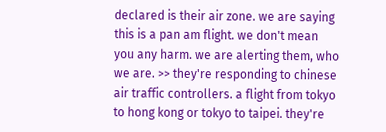declared is their air zone. we are saying this is a pan am flight. we don't mean you any harm. we are alerting them, who we are. >> they're responding to chinese air traffic controllers. a flight from tokyo to hong kong or tokyo to taipei. they're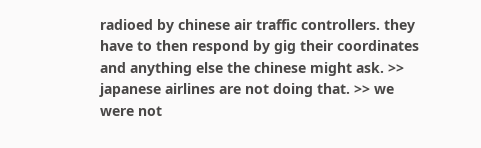radioed by chinese air traffic controllers. they have to then respond by gig their coordinates and anything else the chinese might ask. >> japanese airlines are not doing that. >> we were not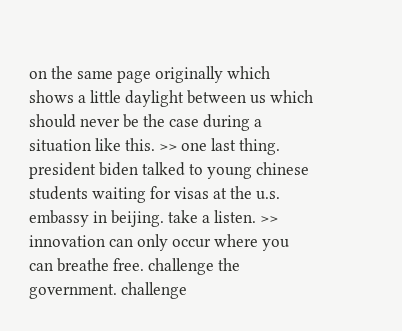on the same page originally which shows a little daylight between us which should never be the case during a situation like this. >> one last thing. president biden talked to young chinese students waiting for visas at the u.s. embassy in beijing. take a listen. >> innovation can only occur where you can breathe free. challenge the government. challenge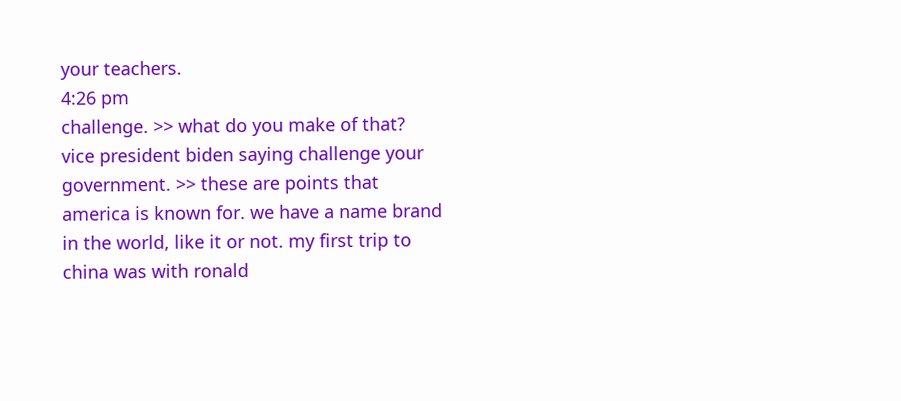your teachers.
4:26 pm
challenge. >> what do you make of that? vice president biden saying challenge your government. >> these are points that america is known for. we have a name brand in the world, like it or not. my first trip to china was with ronald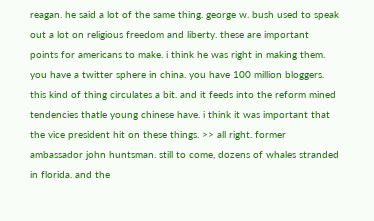reagan. he said a lot of the same thing. george w. bush used to speak out a lot on religious freedom and liberty. these are important points for americans to make. i think he was right in making them. you have a twitter sphere in china. you have 100 million bloggers. this kind of thing circulates a bit. and it feeds into the reform mined tendencies thatle young chinese have. i think it was important that the vice president hit on these things. >> all right. former ambassador john huntsman. still to come, dozens of whales stranded in florida. and the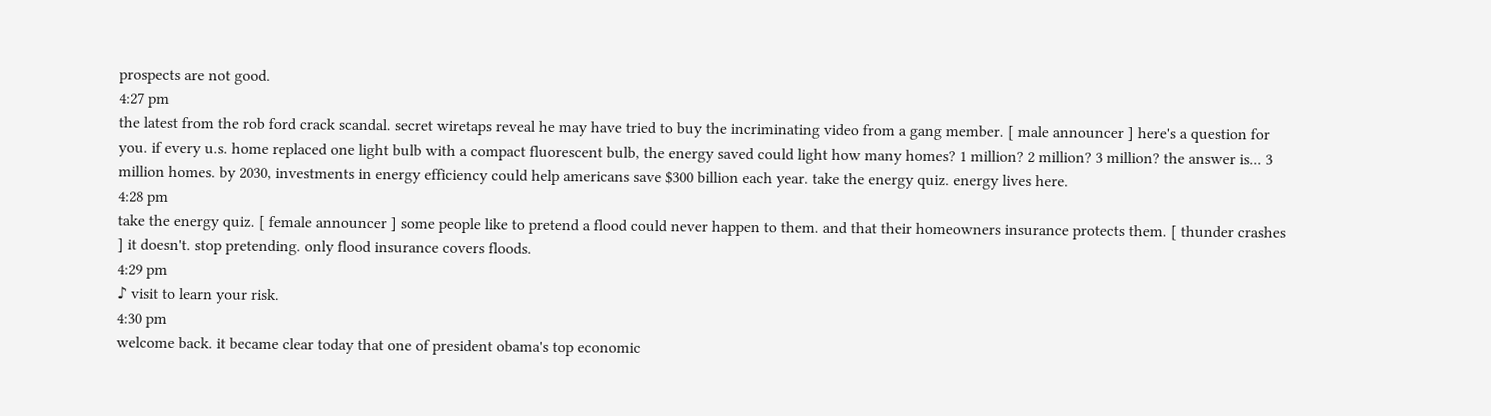prospects are not good.
4:27 pm
the latest from the rob ford crack scandal. secret wiretaps reveal he may have tried to buy the incriminating video from a gang member. [ male announcer ] here's a question for you. if every u.s. home replaced one light bulb with a compact fluorescent bulb, the energy saved could light how many homes? 1 million? 2 million? 3 million? the answer is... 3 million homes. by 2030, investments in energy efficiency could help americans save $300 billion each year. take the energy quiz. energy lives here.
4:28 pm
take the energy quiz. [ female announcer ] some people like to pretend a flood could never happen to them. and that their homeowners insurance protects them. [ thunder crashes ] it doesn't. stop pretending. only flood insurance covers floods.
4:29 pm
♪ visit to learn your risk.
4:30 pm
welcome back. it became clear today that one of president obama's top economic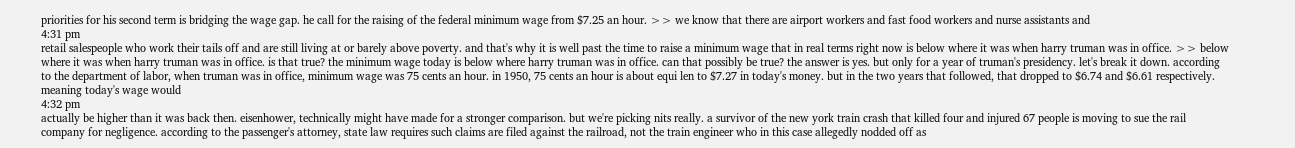priorities for his second term is bridging the wage gap. he call for the raising of the federal minimum wage from $7.25 an hour. >> we know that there are airport workers and fast food workers and nurse assistants and
4:31 pm
retail salespeople who work their tails off and are still living at or barely above poverty. and that's why it is well past the time to raise a minimum wage that in real terms right now is below where it was when harry truman was in office. >> below where it was when harry truman was in office. is that true? the minimum wage today is below where harry truman was in office. can that possibly be true? the answer is yes. but only for a year of truman's presidency. let's break it down. according to the department of labor, when truman was in office, minimum wage was 75 cents an hour. in 1950, 75 cents an hour is about equi len to $7.27 in today's money. but in the two years that followed, that dropped to $6.74 and $6.61 respectively. meaning today's wage would
4:32 pm
actually be higher than it was back then. eisenhower, technically might have made for a stronger comparison. but we're picking nits really. a survivor of the new york train crash that killed four and injured 67 people is moving to sue the rail company for negligence. according to the passenger's attorney, state law requires such claims are filed against the railroad, not the train engineer who in this case allegedly nodded off as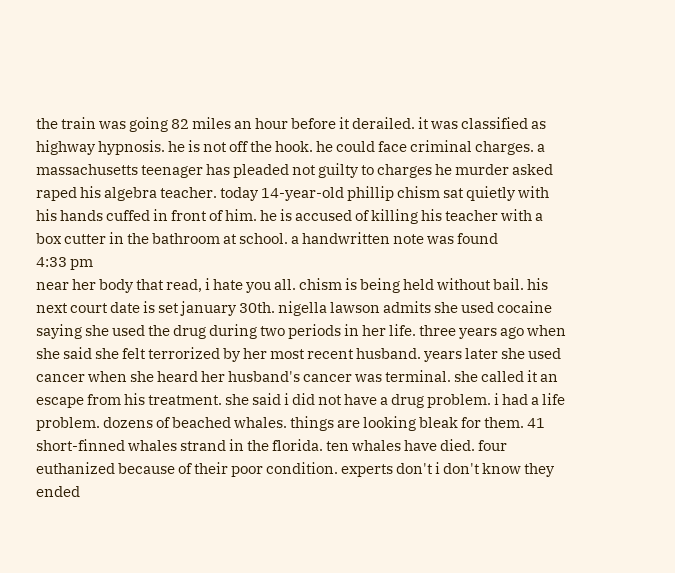the train was going 82 miles an hour before it derailed. it was classified as highway hypnosis. he is not off the hook. he could face criminal charges. a massachusetts teenager has pleaded not guilty to charges he murder asked raped his algebra teacher. today 14-year-old phillip chism sat quietly with his hands cuffed in front of him. he is accused of killing his teacher with a box cutter in the bathroom at school. a handwritten note was found
4:33 pm
near her body that read, i hate you all. chism is being held without bail. his next court date is set january 30th. nigella lawson admits she used cocaine saying she used the drug during two periods in her life. three years ago when she said she felt terrorized by her most recent husband. years later she used cancer when she heard her husband's cancer was terminal. she called it an escape from his treatment. she said i did not have a drug problem. i had a life problem. dozens of beached whales. things are looking bleak for them. 41 short-finned whales strand in the florida. ten whales have died. four euthanized because of their poor condition. experts don't i don't know they ended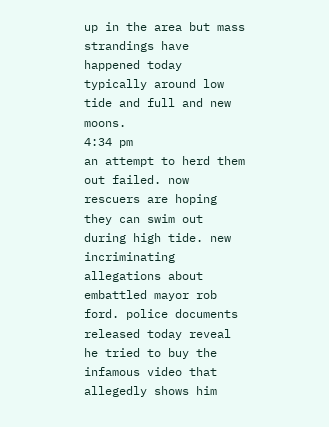up in the area but mass strandings have happened today typically around low tide and full and new moons.
4:34 pm
an attempt to herd them out failed. now rescuers are hoping they can swim out during high tide. new incriminating allegations about embattled mayor rob ford. police documents released today reveal he tried to buy the infamous video that allegedly shows him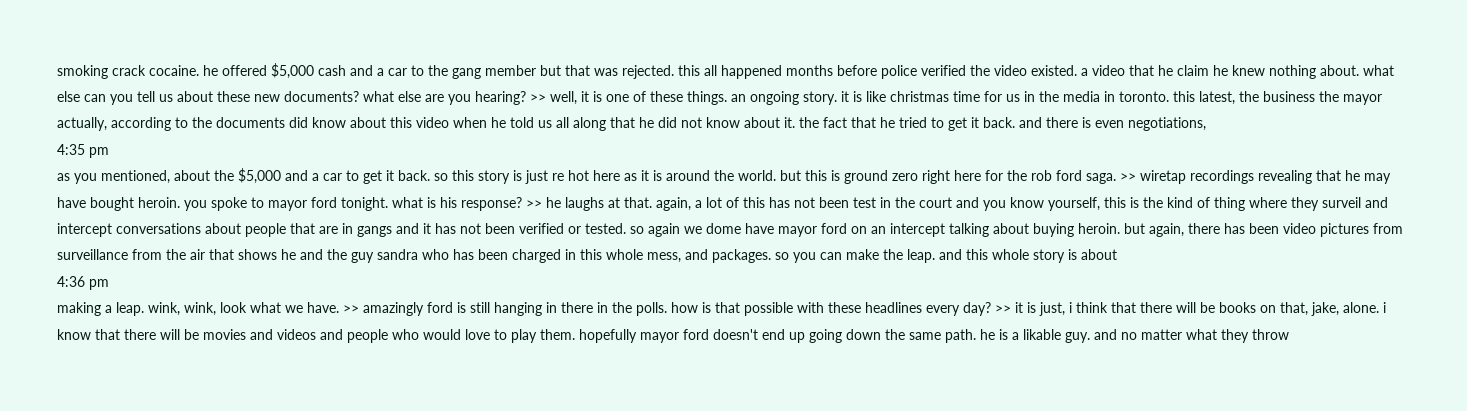smoking crack cocaine. he offered $5,000 cash and a car to the gang member but that was rejected. this all happened months before police verified the video existed. a video that he claim he knew nothing about. what else can you tell us about these new documents? what else are you hearing? >> well, it is one of these things. an ongoing story. it is like christmas time for us in the media in toronto. this latest, the business the mayor actually, according to the documents did know about this video when he told us all along that he did not know about it. the fact that he tried to get it back. and there is even negotiations,
4:35 pm
as you mentioned, about the $5,000 and a car to get it back. so this story is just re hot here as it is around the world. but this is ground zero right here for the rob ford saga. >> wiretap recordings revealing that he may have bought heroin. you spoke to mayor ford tonight. what is his response? >> he laughs at that. again, a lot of this has not been test in the court and you know yourself, this is the kind of thing where they surveil and intercept conversations about people that are in gangs and it has not been verified or tested. so again we dome have mayor ford on an intercept talking about buying heroin. but again, there has been video pictures from surveillance from the air that shows he and the guy sandra who has been charged in this whole mess, and packages. so you can make the leap. and this whole story is about
4:36 pm
making a leap. wink, wink, look what we have. >> amazingly ford is still hanging in there in the polls. how is that possible with these headlines every day? >> it is just, i think that there will be books on that, jake, alone. i know that there will be movies and videos and people who would love to play them. hopefully mayor ford doesn't end up going down the same path. he is a likable guy. and no matter what they throw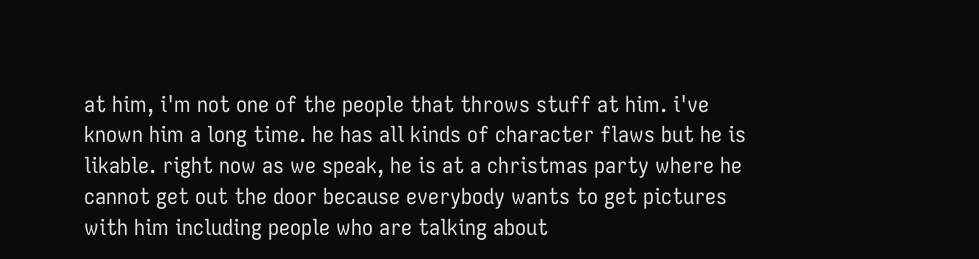at him, i'm not one of the people that throws stuff at him. i've known him a long time. he has all kinds of character flaws but he is likable. right now as we speak, he is at a christmas party where he cannot get out the door because everybody wants to get pictures with him including people who are talking about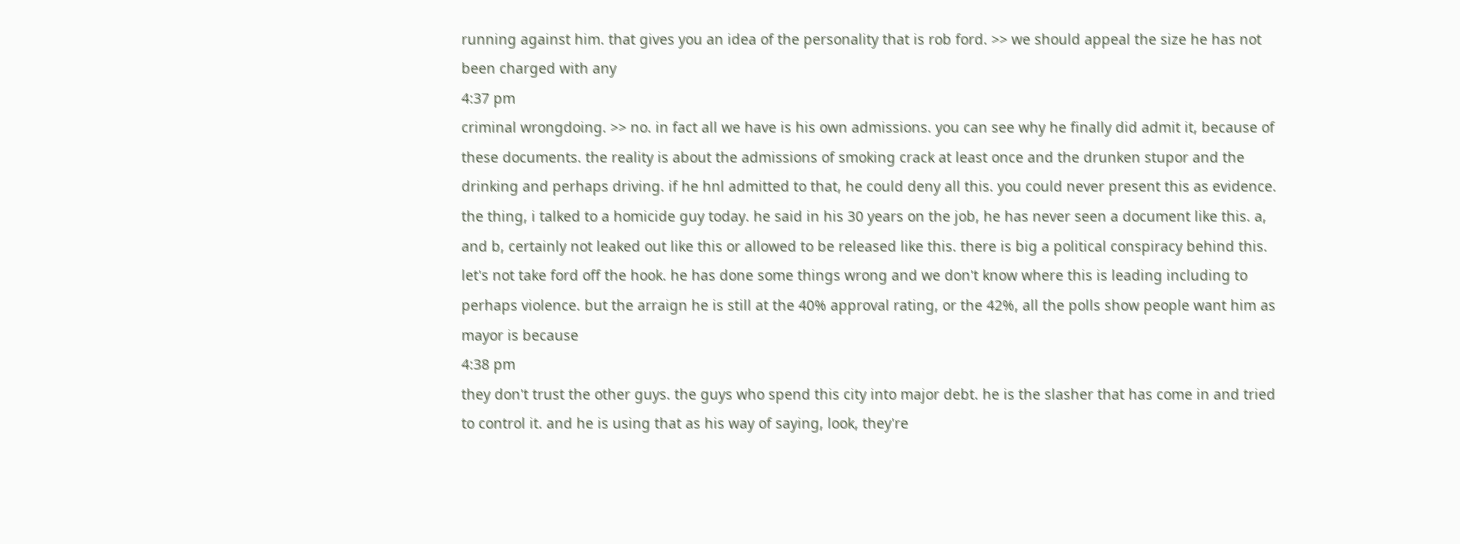running against him. that gives you an idea of the personality that is rob ford. >> we should appeal the size he has not been charged with any
4:37 pm
criminal wrongdoing. >> no. in fact all we have is his own admissions. you can see why he finally did admit it, because of these documents. the reality is about the admissions of smoking crack at least once and the drunken stupor and the drinking and perhaps driving. if he hnl admitted to that, he could deny all this. you could never present this as evidence. the thing, i talked to a homicide guy today. he said in his 30 years on the job, he has never seen a document like this. a, and b, certainly not leaked out like this or allowed to be released like this. there is big a political conspiracy behind this. let's not take ford off the hook. he has done some things wrong and we don't know where this is leading including to perhaps violence. but the arraign he is still at the 40% approval rating, or the 42%, all the polls show people want him as mayor is because
4:38 pm
they don't trust the other guys. the guys who spend this city into major debt. he is the slasher that has come in and tried to control it. and he is using that as his way of saying, look, they're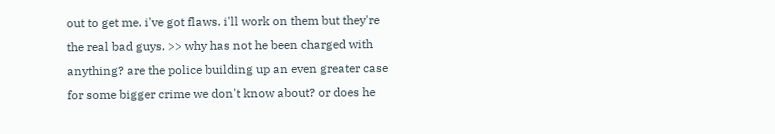out to get me. i've got flaws. i'll work on them but they're the real bad guys. >> why has not he been charged with anything? are the police building up an even greater case for some bigger crime we don't know about? or does he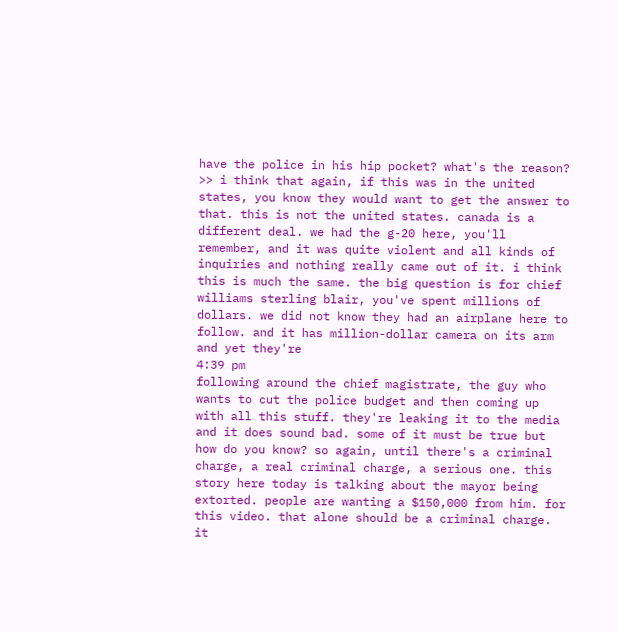have the police in his hip pocket? what's the reason? >> i think that again, if this was in the united states, you know they would want to get the answer to that. this is not the united states. canada is a different deal. we had the g-20 here, you'll remember, and it was quite violent and all kinds of inquiries and nothing really came out of it. i think this is much the same. the big question is for chief williams sterling blair, you've spent millions of dollars. we did not know they had an airplane here to follow. and it has million-dollar camera on its arm and yet they're
4:39 pm
following around the chief magistrate, the guy who wants to cut the police budget and then coming up with all this stuff. they're leaking it to the media and it does sound bad. some of it must be true but how do you know? so again, until there's a criminal charge, a real criminal charge, a serious one. this story here today is talking about the mayor being extorted. people are wanting a $150,000 from him. for this video. that alone should be a criminal charge. it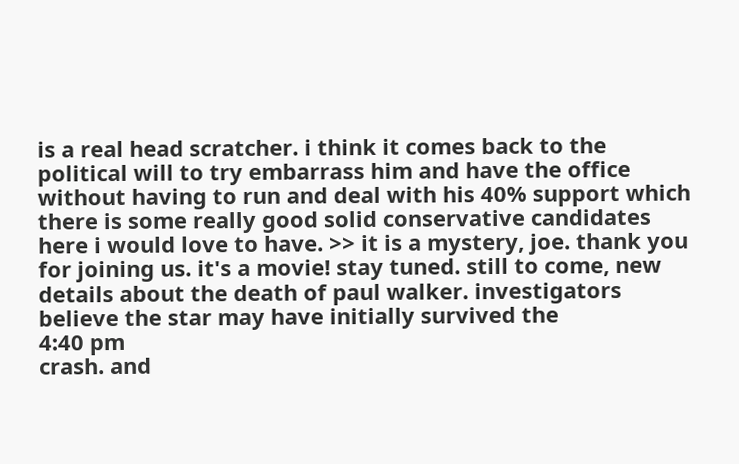is a real head scratcher. i think it comes back to the political will to try embarrass him and have the office without having to run and deal with his 40% support which there is some really good solid conservative candidates here i would love to have. >> it is a mystery, joe. thank you for joining us. it's a movie! stay tuned. still to come, new details about the death of paul walker. investigators believe the star may have initially survived the
4:40 pm
crash. and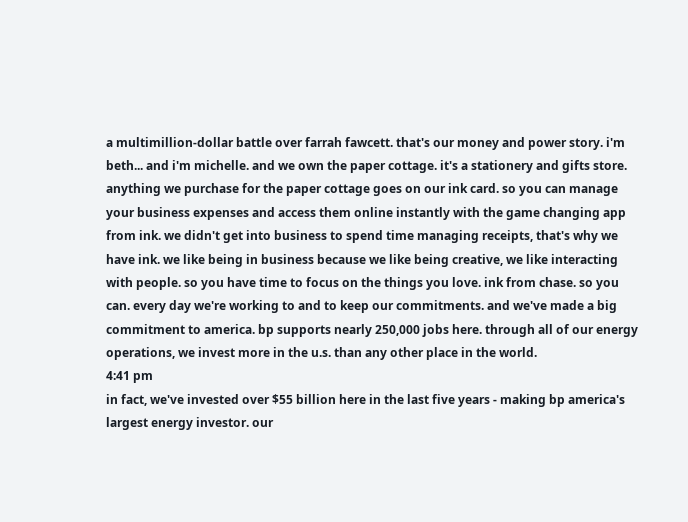a multimillion-dollar battle over farrah fawcett. that's our money and power story. i'm beth... and i'm michelle. and we own the paper cottage. it's a stationery and gifts store. anything we purchase for the paper cottage goes on our ink card. so you can manage your business expenses and access them online instantly with the game changing app from ink. we didn't get into business to spend time managing receipts, that's why we have ink. we like being in business because we like being creative, we like interacting with people. so you have time to focus on the things you love. ink from chase. so you can. every day we're working to and to keep our commitments. and we've made a big commitment to america. bp supports nearly 250,000 jobs here. through all of our energy operations, we invest more in the u.s. than any other place in the world.
4:41 pm
in fact, we've invested over $55 billion here in the last five years - making bp america's largest energy investor. our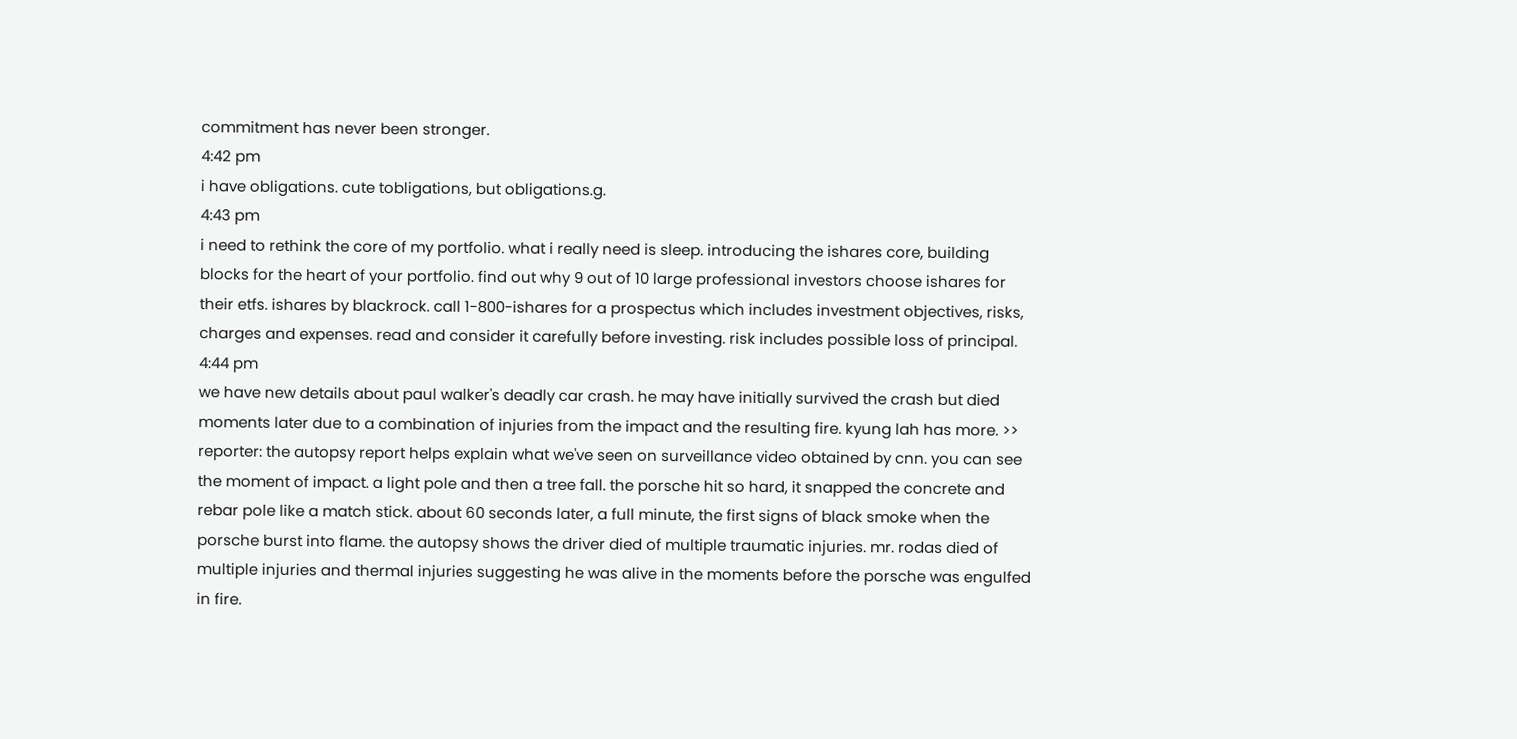commitment has never been stronger.
4:42 pm
i have obligations. cute tobligations, but obligations.g.
4:43 pm
i need to rethink the core of my portfolio. what i really need is sleep. introducing the ishares core, building blocks for the heart of your portfolio. find out why 9 out of 10 large professional investors choose ishares for their etfs. ishares by blackrock. call 1-800-ishares for a prospectus which includes investment objectives, risks, charges and expenses. read and consider it carefully before investing. risk includes possible loss of principal.
4:44 pm
we have new details about paul walker's deadly car crash. he may have initially survived the crash but died moments later due to a combination of injuries from the impact and the resulting fire. kyung lah has more. >> reporter: the autopsy report helps explain what we've seen on surveillance video obtained by cnn. you can see the moment of impact. a light pole and then a tree fall. the porsche hit so hard, it snapped the concrete and rebar pole like a match stick. about 60 seconds later, a full minute, the first signs of black smoke when the porsche burst into flame. the autopsy shows the driver died of multiple traumatic injuries. mr. rodas died of multiple injuries and thermal injuries suggesting he was alive in the moments before the porsche was engulfed in fire.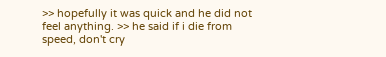>> hopefully it was quick and he did not feel anything. >> he said if i die from speed, don't cry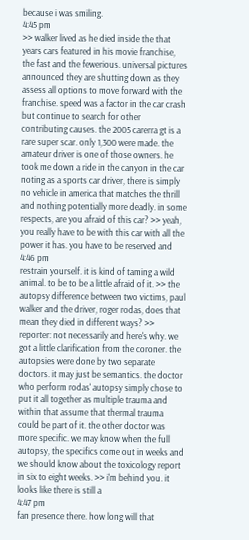because i was smiling.
4:45 pm
>> walker lived as he died inside the that years cars featured in his movie franchise, the fast and the fewerious. universal pictures announced they are shutting down as they assess all options to move forward with the franchise. speed was a factor in the car crash but continue to search for other contributing causes. the 2005 carerra gt is a rare super scar. only 1,300 were made. the amateur driver is one of those owners. he took me down a ride in the canyon in the car noting as a sports car driver, there is simply no vehicle in america that matches the thrill and nothing potentially more deadly. in some respects, are you afraid of this car? >> yeah, you really have to be with this car with all the power it has. you have to be reserved and
4:46 pm
restrain yourself. it is kind of taming a wild animal. to be to be a little afraid of it. >> the autopsy difference between two victims, paul walker and the driver, roger rodas, does that mean they died in different ways? >> reporter: not necessarily and here's why. we got a little clarification from the coroner. the autopsies were done by two separate doctors. it may just be semantics. the doctor who perform rodas' autopsy simply chose to put it all together as multiple trauma and within that assume that thermal trauma could be part of it. the other doctor was more specific. we may know when the full autopsy, the specifics come out in weeks and we should know about the toxicology report in six to eight weeks. >> i'm behind you. it looks like there is still a
4:47 pm
fan presence there. how long will that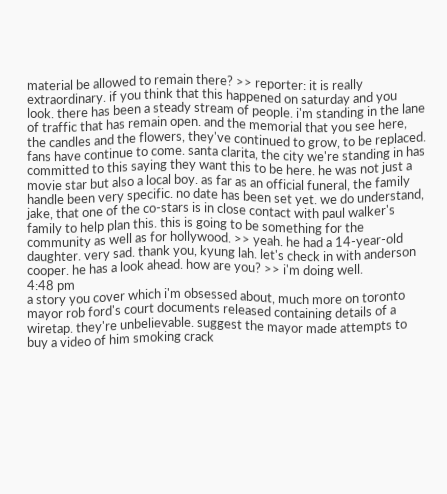material be allowed to remain there? >> reporter: it is really extraordinary. if you think that this happened on saturday and you look. there has been a steady stream of people. i'm standing in the lane of traffic that has remain open. and the memorial that you see here, the candles and the flowers, they've continued to grow, to be replaced. fans have continue to come. santa clarita, the city we're standing in has committed to this saying they want this to be here. he was not just a movie star but also a local boy. as far as an official funeral, the family handle been very specific. no date has been set yet. we do understand, jake, that one of the co-stars is in close contact with paul walker's family to help plan this. this is going to be something for the community as well as for hollywood. >> yeah. he had a 14-year-old daughter. very sad. thank you, kyung lah. let's check in with anderson cooper. he has a look ahead. how are you? >> i'm doing well.
4:48 pm
a story you cover which i'm obsessed about, much more on toronto mayor rob ford's court documents released containing details of a wiretap. they're unbelievable. suggest the mayor made attempts to buy a video of him smoking crack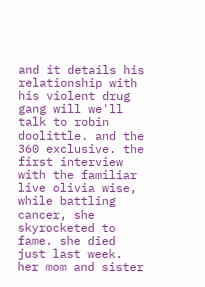and it details his relationship with his violent drug gang will we'll talk to robin doolittle. and the 360 exclusive. the first interview with the familiar live olivia wise, while battling cancer, she skyrocketed to fame. she died just last week. her mom and sister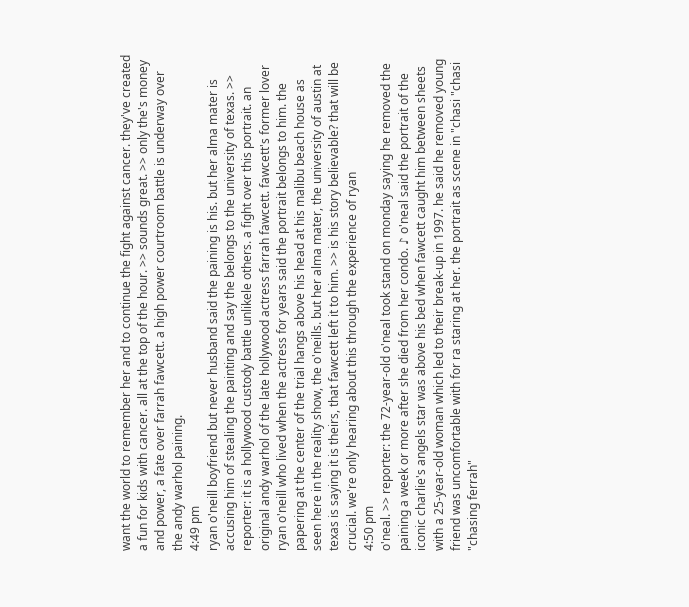want the world to remember her and to continue the fight against cancer. they've created a fun for kids with cancer. all at the top of the hour. >> sounds great. >> only the's money and power, a fate over farrah fawcett. a high power courtroom battle is underway over the andy warhol paining.
4:49 pm
ryan o'neill boyfriend but never husband said the paining is his. but her alma mater is accusing him of stealing the painting and say the belongs to the university of texas. >> reporter: it is a hollywood custody battle unlikele others. a fight over this portrait. an original andy warhol of the late hollywood actress farrah fawcett. fawcett's former lover ryan o'neill who lived when the actress for years said the portrait belongs to him. the papering at the center of the trial hangs above his head at his malibu beach house as seen here in the reality show, the o'neills. but her alma mater, the university of austin at texas is saying it is theirs, that fawcett left it to him. >> is his story believable? that will be crucial. we're only hearing about this through the experience of ryan
4:50 pm
o'neal. >> reporter: the 72-year-old o'neal took stand on monday saying he removed the paining a week or more after she died from her condo. ♪ o'neal said the portrait of the iconic charlie's angels star was above his bed when fawcett caught him between sheets with a 25-year-old woman which led to their break-up in 1997. he said he removed young friend was uncomfortable with for ra staring at her. the portrait as scene in "chasi "chasi "chasing ferrah"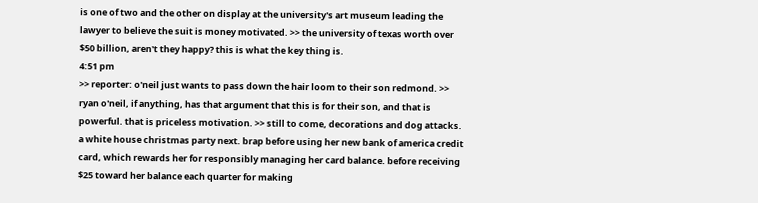is one of two and the other on display at the university's art museum leading the lawyer to believe the suit is money motivated. >> the university of texas worth over $50 billion, aren't they happy? this is what the key thing is.
4:51 pm
>> reporter: o'neil just wants to pass down the hair loom to their son redmond. >> ryan o'neil, if anything, has that argument that this is for their son, and that is powerful. that is priceless motivation. >> still to come, decorations and dog attacks. a white house christmas party next. brap before using her new bank of america credit card, which rewards her for responsibly managing her card balance. before receiving $25 toward her balance each quarter for making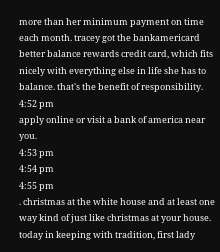more than her minimum payment on time each month. tracey got the bankamericard better balance rewards credit card, which fits nicely with everything else in life she has to balance. that's the benefit of responsibility.
4:52 pm
apply online or visit a bank of america near you.
4:53 pm
4:54 pm
4:55 pm
. christmas at the white house and at least one way kind of just like christmas at your house. today in keeping with tradition, first lady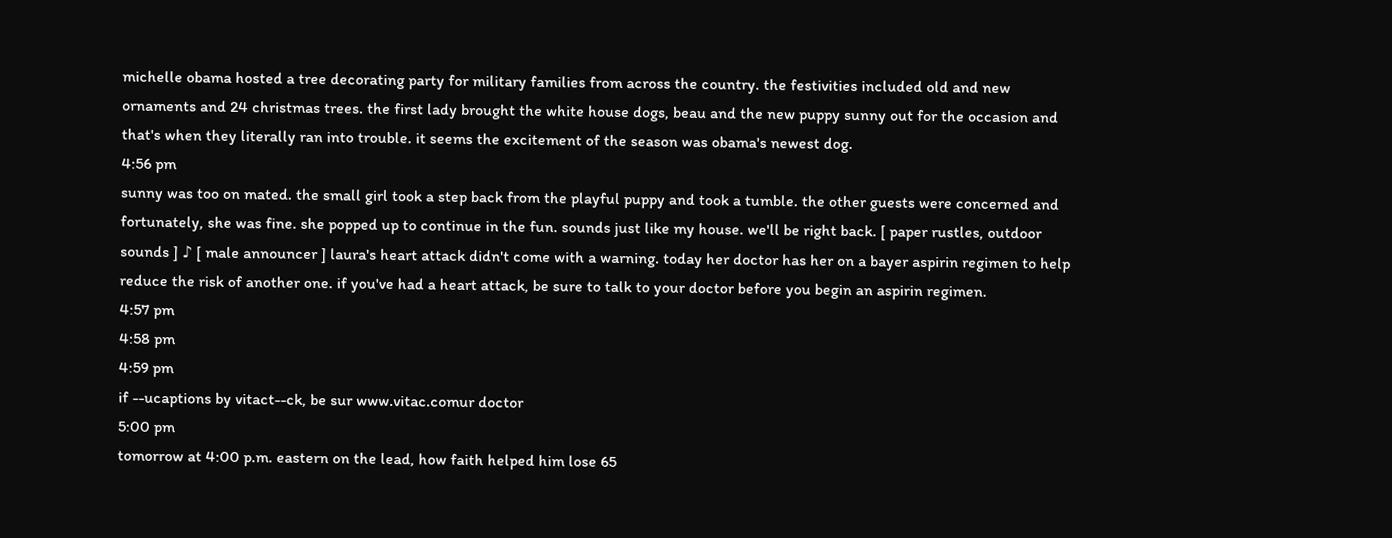michelle obama hosted a tree decorating party for military families from across the country. the festivities included old and new ornaments and 24 christmas trees. the first lady brought the white house dogs, beau and the new puppy sunny out for the occasion and that's when they literally ran into trouble. it seems the excitement of the season was obama's newest dog.
4:56 pm
sunny was too on mated. the small girl took a step back from the playful puppy and took a tumble. the other guests were concerned and fortunately, she was fine. she popped up to continue in the fun. sounds just like my house. we'll be right back. [ paper rustles, outdoor sounds ] ♪ [ male announcer ] laura's heart attack didn't come with a warning. today her doctor has her on a bayer aspirin regimen to help reduce the risk of another one. if you've had a heart attack, be sure to talk to your doctor before you begin an aspirin regimen.
4:57 pm
4:58 pm
4:59 pm
if --ucaptions by vitact--ck, be sur www.vitac.comur doctor
5:00 pm
tomorrow at 4:00 p.m. eastern on the lead, how faith helped him lose 65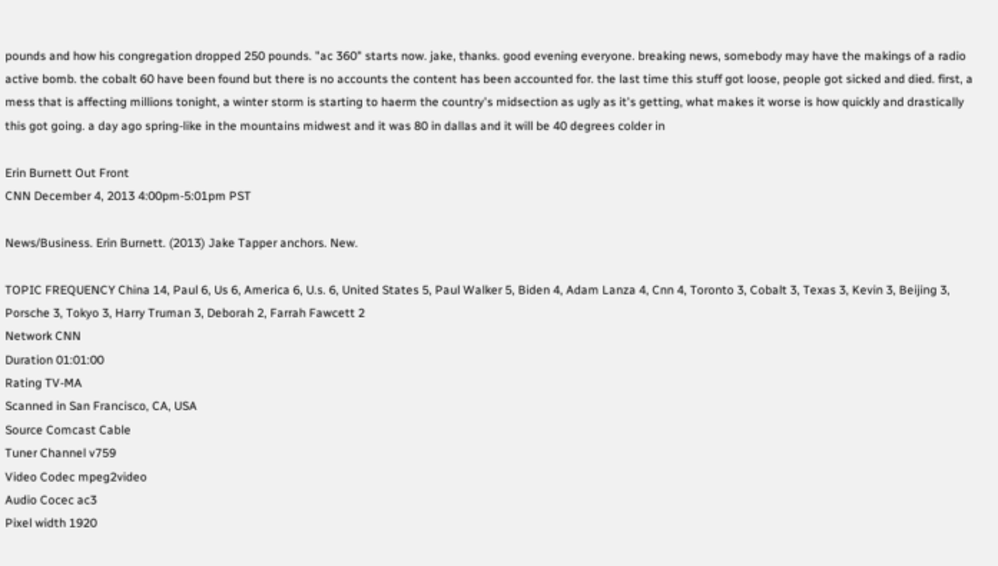pounds and how his congregation dropped 250 pounds. "ac 360" starts now. jake, thanks. good evening everyone. breaking news, somebody may have the makings of a radio active bomb. the cobalt 60 have been found but there is no accounts the content has been accounted for. the last time this stuff got loose, people got sicked and died. first, a mess that is affecting millions tonight, a winter storm is starting to haerm the country's midsection as ugly as it's getting, what makes it worse is how quickly and drastically this got going. a day ago spring-like in the mountains midwest and it was 80 in dallas and it will be 40 degrees colder in

Erin Burnett Out Front
CNN December 4, 2013 4:00pm-5:01pm PST

News/Business. Erin Burnett. (2013) Jake Tapper anchors. New.

TOPIC FREQUENCY China 14, Paul 6, Us 6, America 6, U.s. 6, United States 5, Paul Walker 5, Biden 4, Adam Lanza 4, Cnn 4, Toronto 3, Cobalt 3, Texas 3, Kevin 3, Beijing 3, Porsche 3, Tokyo 3, Harry Truman 3, Deborah 2, Farrah Fawcett 2
Network CNN
Duration 01:01:00
Rating TV-MA
Scanned in San Francisco, CA, USA
Source Comcast Cable
Tuner Channel v759
Video Codec mpeg2video
Audio Cocec ac3
Pixel width 1920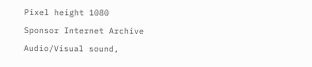Pixel height 1080
Sponsor Internet Archive
Audio/Visual sound,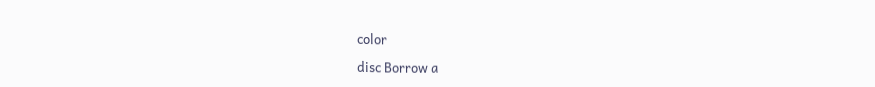color

disc Borrow a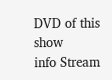DVD of this show
info Stream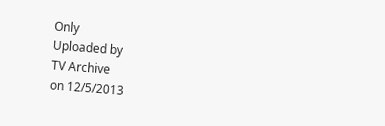Only
Uploaded by
TV Archive
on 12/5/2013